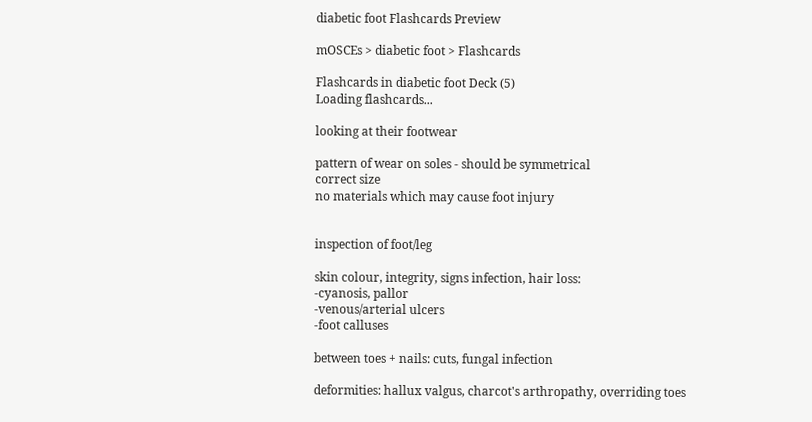diabetic foot Flashcards Preview

mOSCEs > diabetic foot > Flashcards

Flashcards in diabetic foot Deck (5)
Loading flashcards...

looking at their footwear

pattern of wear on soles - should be symmetrical
correct size
no materials which may cause foot injury


inspection of foot/leg

skin colour, integrity, signs infection, hair loss:
-cyanosis, pallor
-venous/arterial ulcers
-foot calluses

between toes + nails: cuts, fungal infection

deformities: hallux valgus, charcot's arthropathy, overriding toes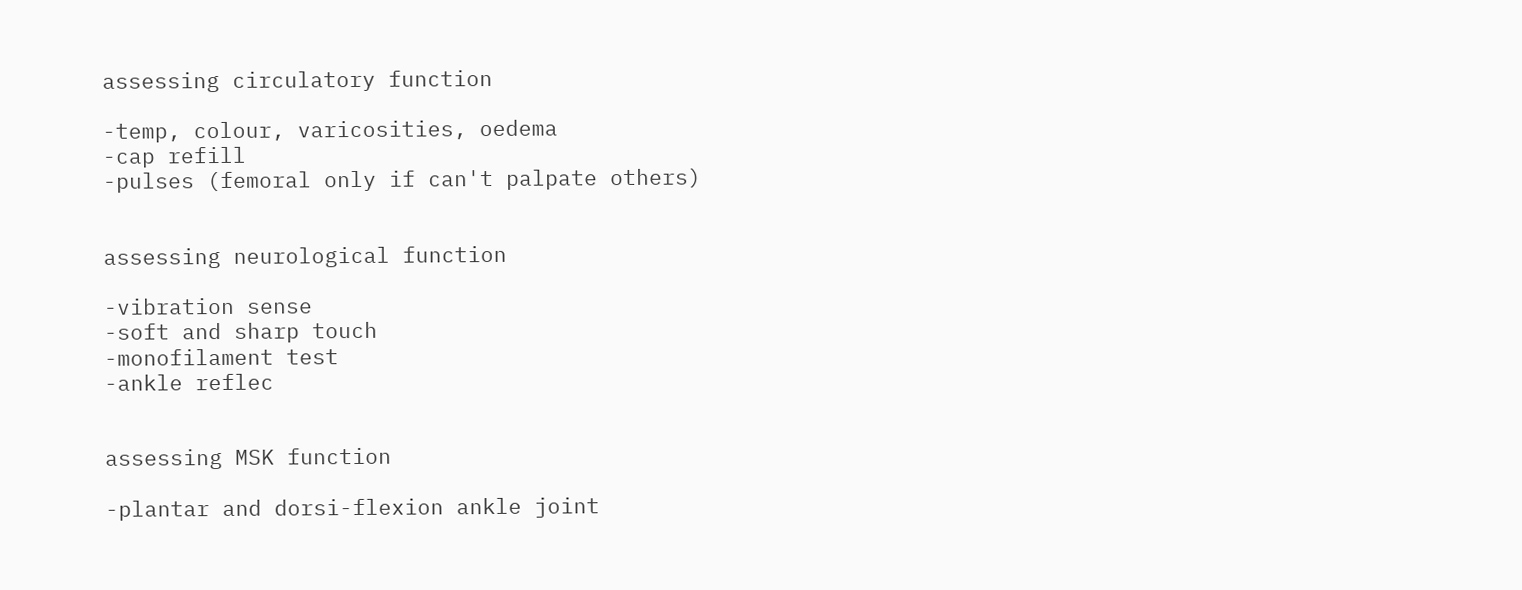assessing circulatory function

-temp, colour, varicosities, oedema
-cap refill
-pulses (femoral only if can't palpate others)


assessing neurological function

-vibration sense
-soft and sharp touch
-monofilament test
-ankle reflec


assessing MSK function

-plantar and dorsi-flexion ankle joint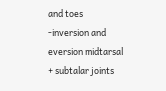and toes
-inversion and eversion midtarsal + subtalar joints